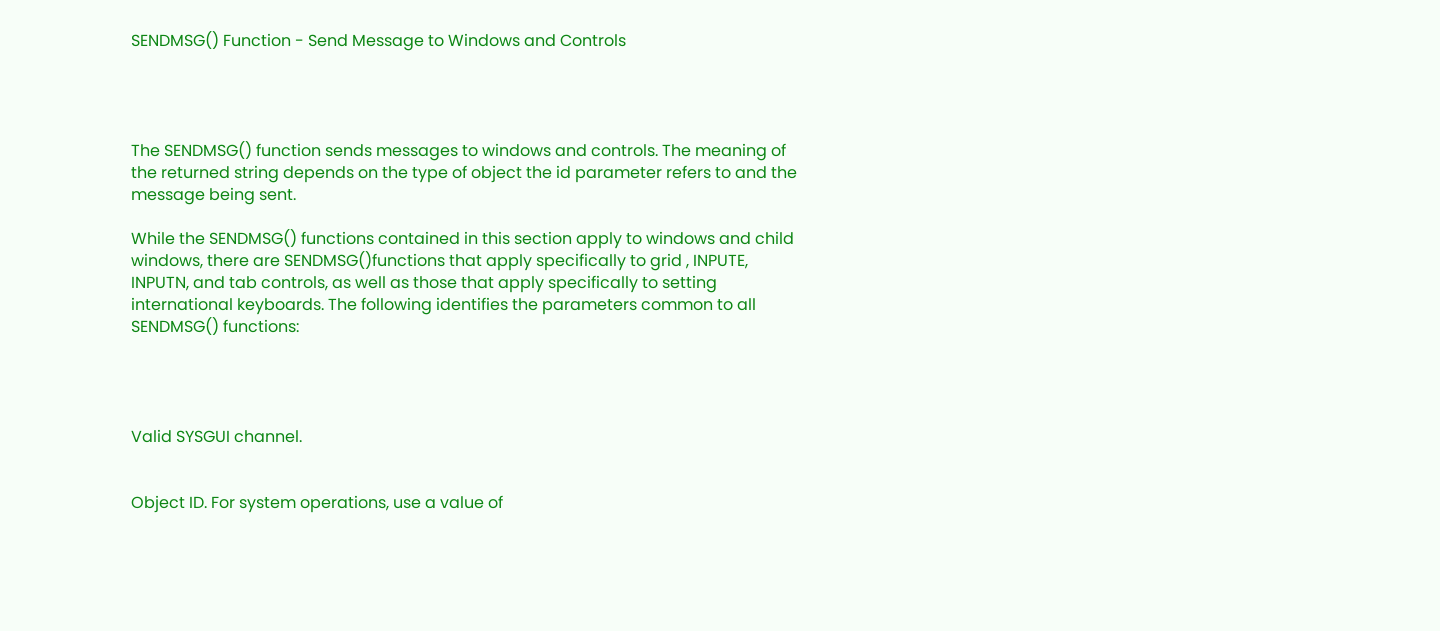SENDMSG() Function - Send Message to Windows and Controls




The SENDMSG() function sends messages to windows and controls. The meaning of the returned string depends on the type of object the id parameter refers to and the message being sent.

While the SENDMSG() functions contained in this section apply to windows and child windows, there are SENDMSG()functions that apply specifically to grid , INPUTE, INPUTN, and tab controls, as well as those that apply specifically to setting international keyboards. The following identifies the parameters common to all SENDMSG() functions:




Valid SYSGUI channel.


Object ID. For system operations, use a value of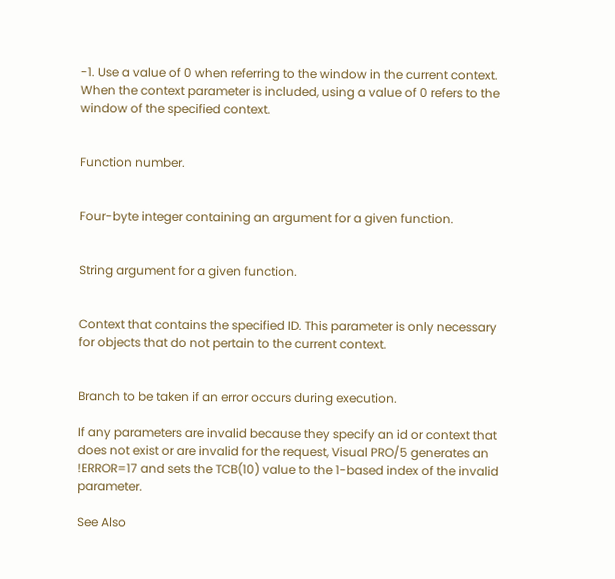-1. Use a value of 0 when referring to the window in the current context. When the context parameter is included, using a value of 0 refers to the window of the specified context.


Function number.


Four-byte integer containing an argument for a given function.


String argument for a given function.


Context that contains the specified ID. This parameter is only necessary for objects that do not pertain to the current context.


Branch to be taken if an error occurs during execution.

If any parameters are invalid because they specify an id or context that does not exist or are invalid for the request, Visual PRO/5 generates an !ERROR=17 and sets the TCB(10) value to the 1-based index of the invalid parameter.

See Also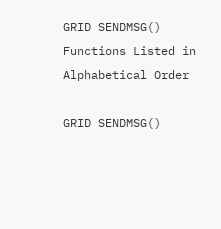GRID SENDMSG() Functions Listed in Alphabetical Order

GRID SENDMSG()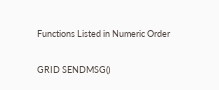Functions Listed in Numeric Order

GRID SENDMSG()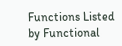Functions Listed by Functional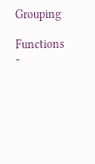Grouping

Functions -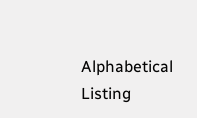Alphabetical Listing